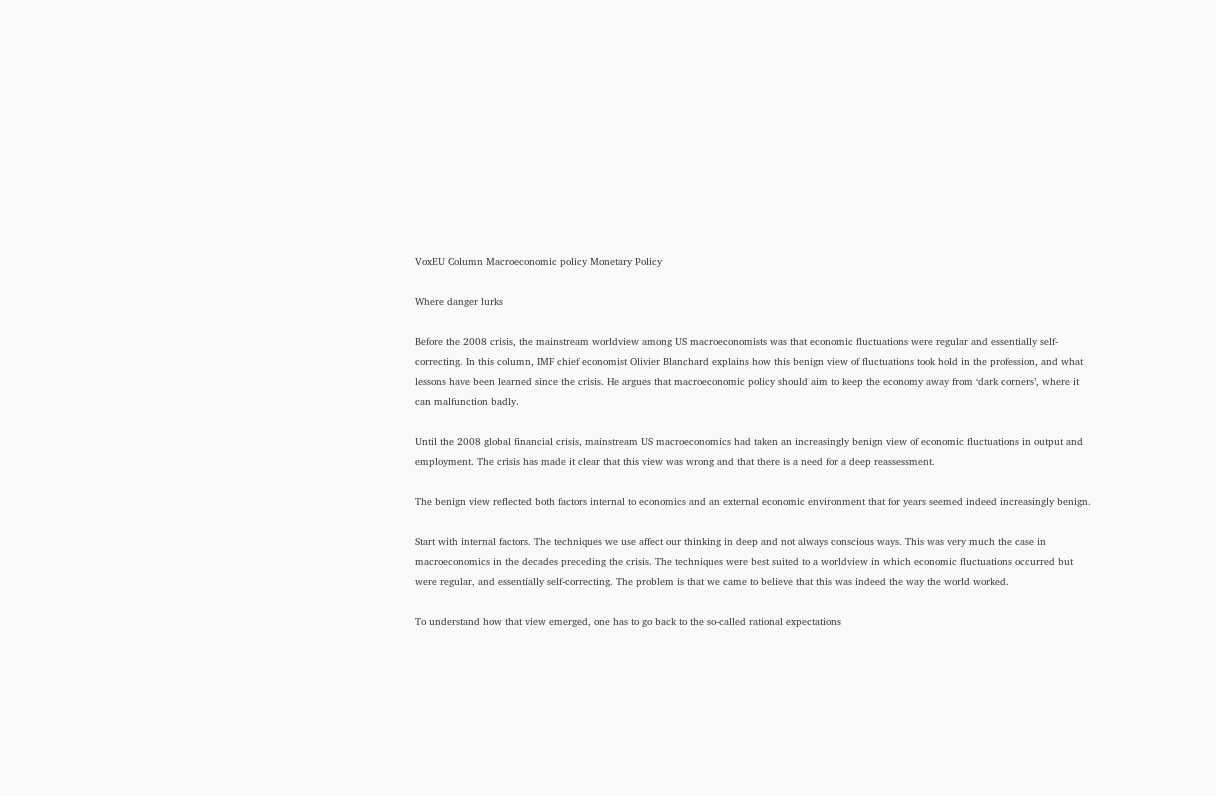VoxEU Column Macroeconomic policy Monetary Policy

Where danger lurks

Before the 2008 crisis, the mainstream worldview among US macroeconomists was that economic fluctuations were regular and essentially self-correcting. In this column, IMF chief economist Olivier Blanchard explains how this benign view of fluctuations took hold in the profession, and what lessons have been learned since the crisis. He argues that macroeconomic policy should aim to keep the economy away from ‘dark corners’, where it can malfunction badly.

Until the 2008 global financial crisis, mainstream US macroeconomics had taken an increasingly benign view of economic fluctuations in output and employment. The crisis has made it clear that this view was wrong and that there is a need for a deep reassessment.

The benign view reflected both factors internal to economics and an external economic environment that for years seemed indeed increasingly benign.

Start with internal factors. The techniques we use affect our thinking in deep and not always conscious ways. This was very much the case in macroeconomics in the decades preceding the crisis. The techniques were best suited to a worldview in which economic fluctuations occurred but were regular, and essentially self-correcting. The problem is that we came to believe that this was indeed the way the world worked.

To understand how that view emerged, one has to go back to the so-called rational expectations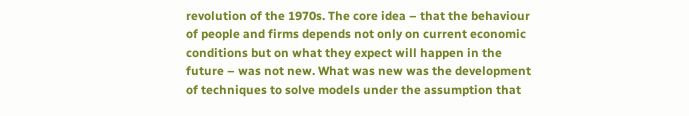revolution of the 1970s. The core idea – that the behaviour of people and firms depends not only on current economic conditions but on what they expect will happen in the future – was not new. What was new was the development of techniques to solve models under the assumption that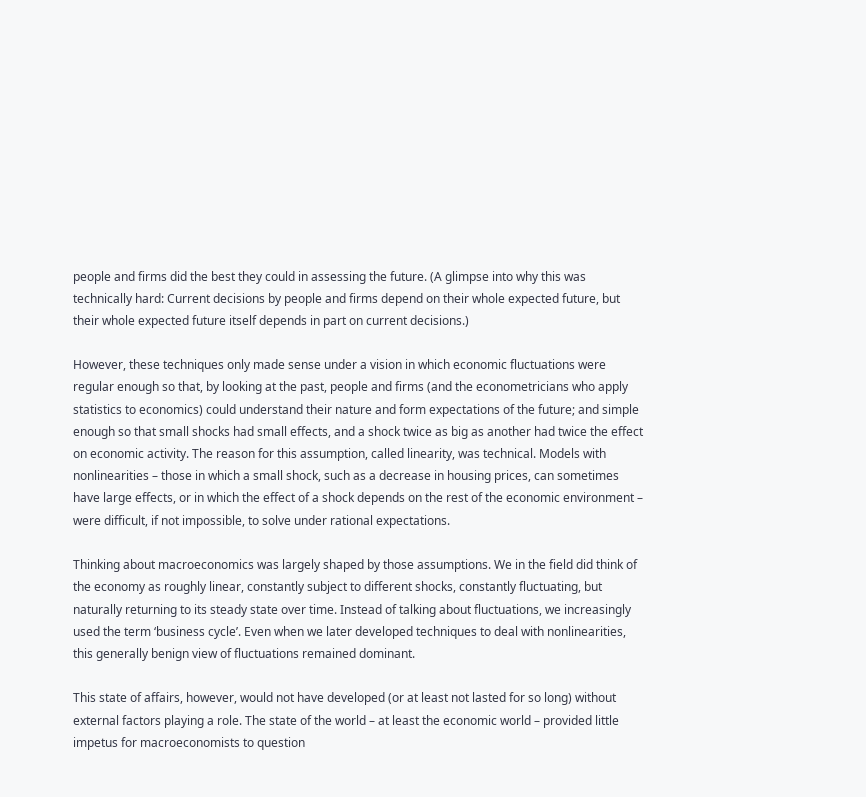people and firms did the best they could in assessing the future. (A glimpse into why this was technically hard: Current decisions by people and firms depend on their whole expected future, but their whole expected future itself depends in part on current decisions.)

However, these techniques only made sense under a vision in which economic fluctuations were regular enough so that, by looking at the past, people and firms (and the econometricians who apply statistics to economics) could understand their nature and form expectations of the future; and simple enough so that small shocks had small effects, and a shock twice as big as another had twice the effect on economic activity. The reason for this assumption, called linearity, was technical. Models with nonlinearities – those in which a small shock, such as a decrease in housing prices, can sometimes have large effects, or in which the effect of a shock depends on the rest of the economic environment – were difficult, if not impossible, to solve under rational expectations.

Thinking about macroeconomics was largely shaped by those assumptions. We in the field did think of the economy as roughly linear, constantly subject to different shocks, constantly fluctuating, but naturally returning to its steady state over time. Instead of talking about fluctuations, we increasingly used the term ‘business cycle’. Even when we later developed techniques to deal with nonlinearities, this generally benign view of fluctuations remained dominant.

This state of affairs, however, would not have developed (or at least not lasted for so long) without external factors playing a role. The state of the world – at least the economic world – provided little impetus for macroeconomists to question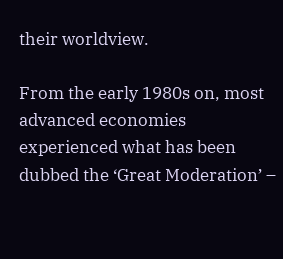their worldview.

From the early 1980s on, most advanced economies experienced what has been dubbed the ‘Great Moderation’ –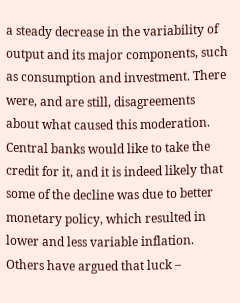a steady decrease in the variability of output and its major components, such as consumption and investment. There were, and are still, disagreements about what caused this moderation. Central banks would like to take the credit for it, and it is indeed likely that some of the decline was due to better monetary policy, which resulted in lower and less variable inflation. Others have argued that luck –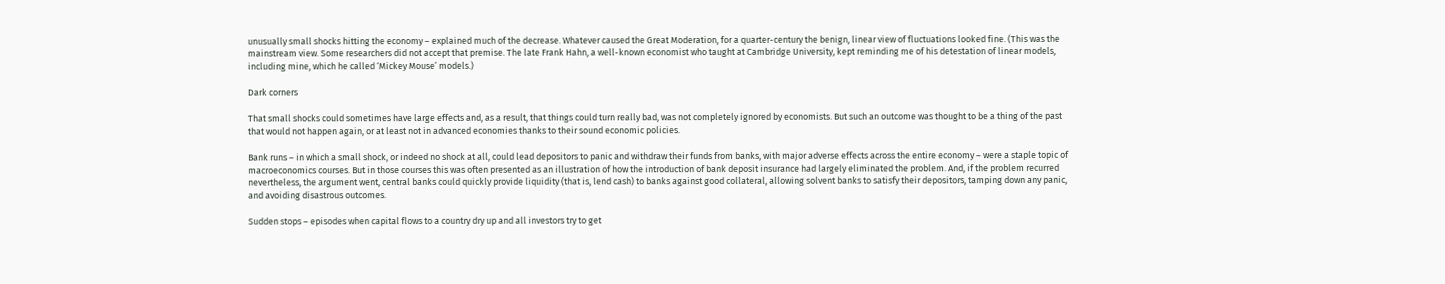unusually small shocks hitting the economy – explained much of the decrease. Whatever caused the Great Moderation, for a quarter-century the benign, linear view of fluctuations looked fine. (This was the mainstream view. Some researchers did not accept that premise. The late Frank Hahn, a well-known economist who taught at Cambridge University, kept reminding me of his detestation of linear models, including mine, which he called ‘Mickey Mouse’ models.)

Dark corners

That small shocks could sometimes have large effects and, as a result, that things could turn really bad, was not completely ignored by economists. But such an outcome was thought to be a thing of the past that would not happen again, or at least not in advanced economies thanks to their sound economic policies.

Bank runs – in which a small shock, or indeed no shock at all, could lead depositors to panic and withdraw their funds from banks, with major adverse effects across the entire economy – were a staple topic of macroeconomics courses. But in those courses this was often presented as an illustration of how the introduction of bank deposit insurance had largely eliminated the problem. And, if the problem recurred nevertheless, the argument went, central banks could quickly provide liquidity (that is, lend cash) to banks against good collateral, allowing solvent banks to satisfy their depositors, tamping down any panic, and avoiding disastrous outcomes.

Sudden stops – episodes when capital flows to a country dry up and all investors try to get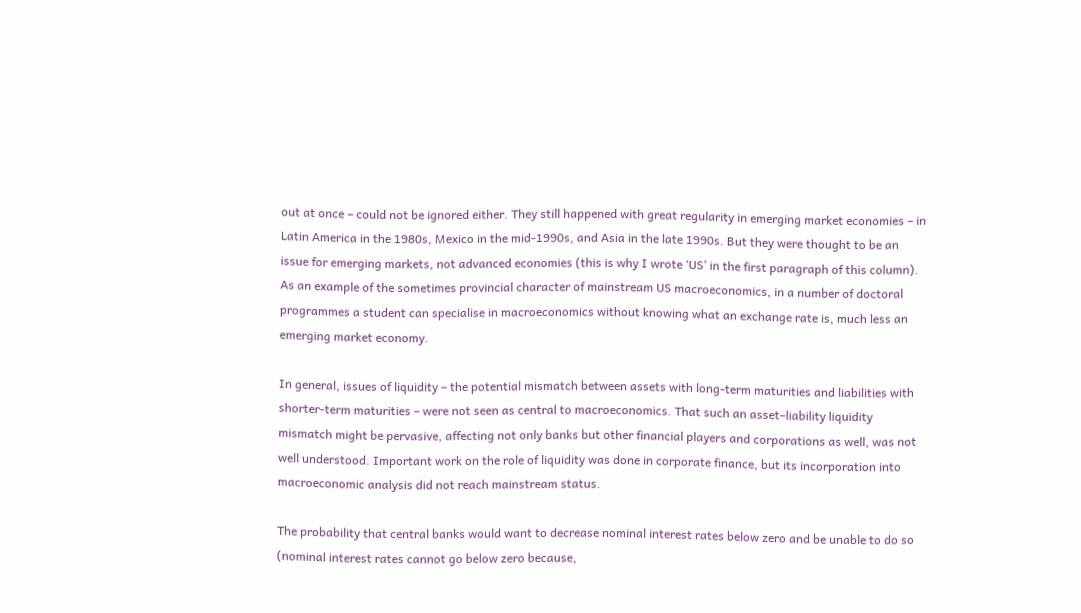out at once – could not be ignored either. They still happened with great regularity in emerging market economies – in Latin America in the 1980s, Mexico in the mid-1990s, and Asia in the late 1990s. But they were thought to be an issue for emerging markets, not advanced economies (this is why I wrote ‘US’ in the first paragraph of this column). As an example of the sometimes provincial character of mainstream US macroeconomics, in a number of doctoral programmes a student can specialise in macroeconomics without knowing what an exchange rate is, much less an emerging market economy.

In general, issues of liquidity – the potential mismatch between assets with long-term maturities and liabilities with shorter-term maturities – were not seen as central to macroeconomics. That such an asset–liability liquidity mismatch might be pervasive, affecting not only banks but other financial players and corporations as well, was not well understood. Important work on the role of liquidity was done in corporate finance, but its incorporation into macroeconomic analysis did not reach mainstream status.

The probability that central banks would want to decrease nominal interest rates below zero and be unable to do so (nominal interest rates cannot go below zero because,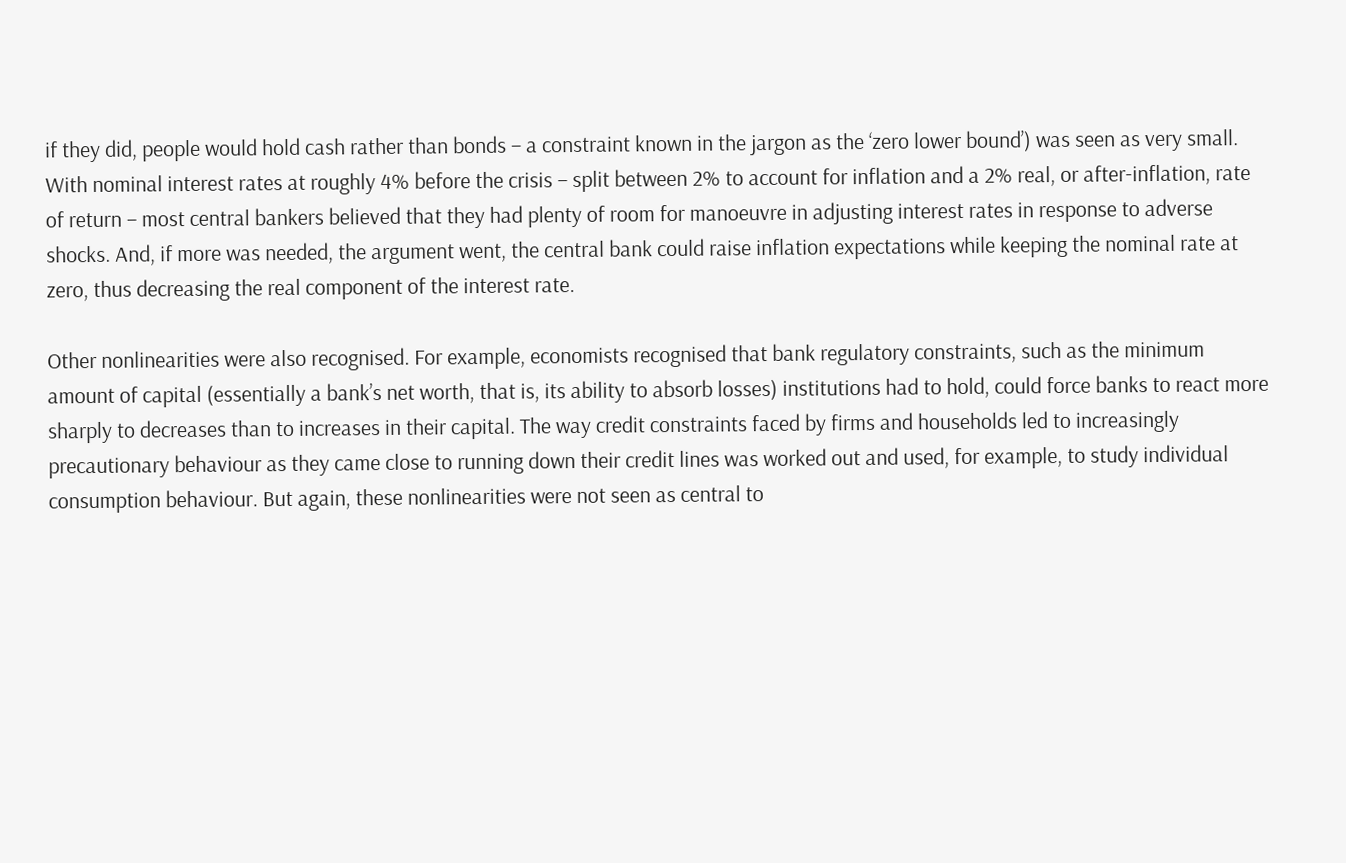if they did, people would hold cash rather than bonds – a constraint known in the jargon as the ‘zero lower bound’) was seen as very small. With nominal interest rates at roughly 4% before the crisis – split between 2% to account for inflation and a 2% real, or after-inflation, rate of return – most central bankers believed that they had plenty of room for manoeuvre in adjusting interest rates in response to adverse shocks. And, if more was needed, the argument went, the central bank could raise inflation expectations while keeping the nominal rate at zero, thus decreasing the real component of the interest rate.

Other nonlinearities were also recognised. For example, economists recognised that bank regulatory constraints, such as the minimum amount of capital (essentially a bank’s net worth, that is, its ability to absorb losses) institutions had to hold, could force banks to react more sharply to decreases than to increases in their capital. The way credit constraints faced by firms and households led to increasingly precautionary behaviour as they came close to running down their credit lines was worked out and used, for example, to study individual consumption behaviour. But again, these nonlinearities were not seen as central to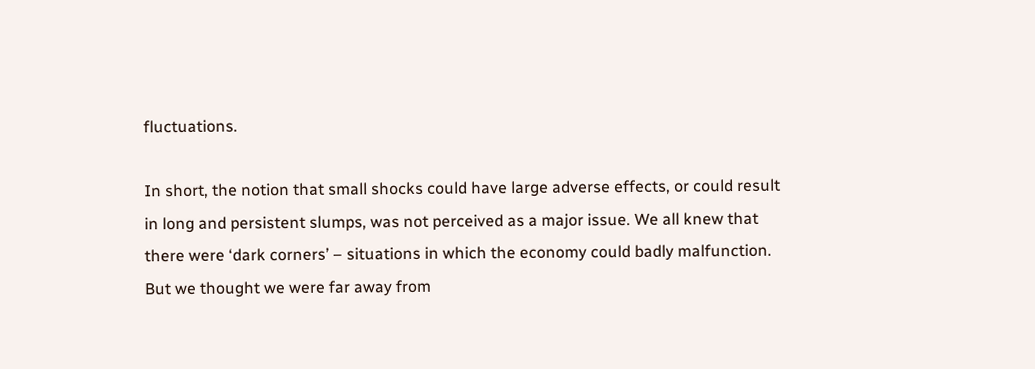fluctuations.

In short, the notion that small shocks could have large adverse effects, or could result in long and persistent slumps, was not perceived as a major issue. We all knew that there were ‘dark corners’ – situations in which the economy could badly malfunction. But we thought we were far away from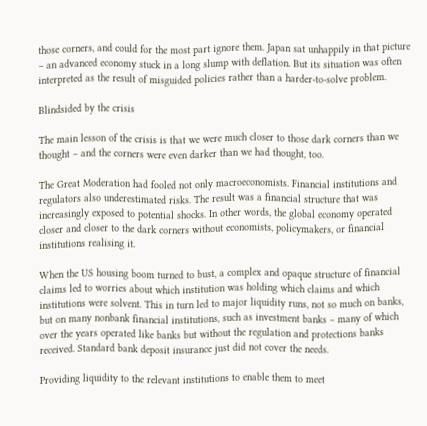those corners, and could for the most part ignore them. Japan sat unhappily in that picture – an advanced economy stuck in a long slump with deflation. But its situation was often interpreted as the result of misguided policies rather than a harder-to-solve problem.

Blindsided by the crisis

The main lesson of the crisis is that we were much closer to those dark corners than we thought – and the corners were even darker than we had thought, too.

The Great Moderation had fooled not only macroeconomists. Financial institutions and regulators also underestimated risks. The result was a financial structure that was increasingly exposed to potential shocks. In other words, the global economy operated closer and closer to the dark corners without economists, policymakers, or financial institutions realising it.

When the US housing boom turned to bust, a complex and opaque structure of financial claims led to worries about which institution was holding which claims and which institutions were solvent. This in turn led to major liquidity runs, not so much on banks, but on many nonbank financial institutions, such as investment banks – many of which over the years operated like banks but without the regulation and protections banks received. Standard bank deposit insurance just did not cover the needs.

Providing liquidity to the relevant institutions to enable them to meet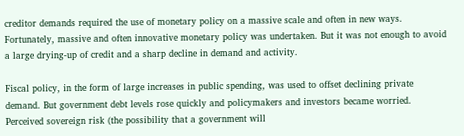creditor demands required the use of monetary policy on a massive scale and often in new ways. Fortunately, massive and often innovative monetary policy was undertaken. But it was not enough to avoid a large drying-up of credit and a sharp decline in demand and activity.

Fiscal policy, in the form of large increases in public spending, was used to offset declining private demand. But government debt levels rose quickly and policymakers and investors became worried. Perceived sovereign risk (the possibility that a government will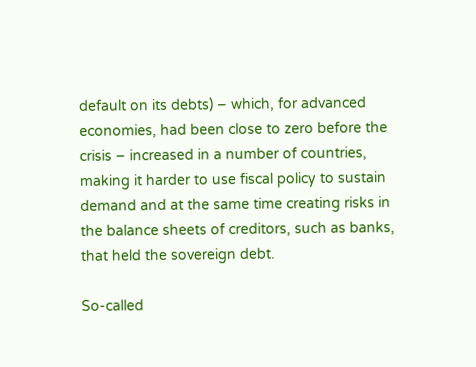default on its debts) – which, for advanced economies, had been close to zero before the crisis – increased in a number of countries, making it harder to use fiscal policy to sustain demand and at the same time creating risks in the balance sheets of creditors, such as banks, that held the sovereign debt.

So-called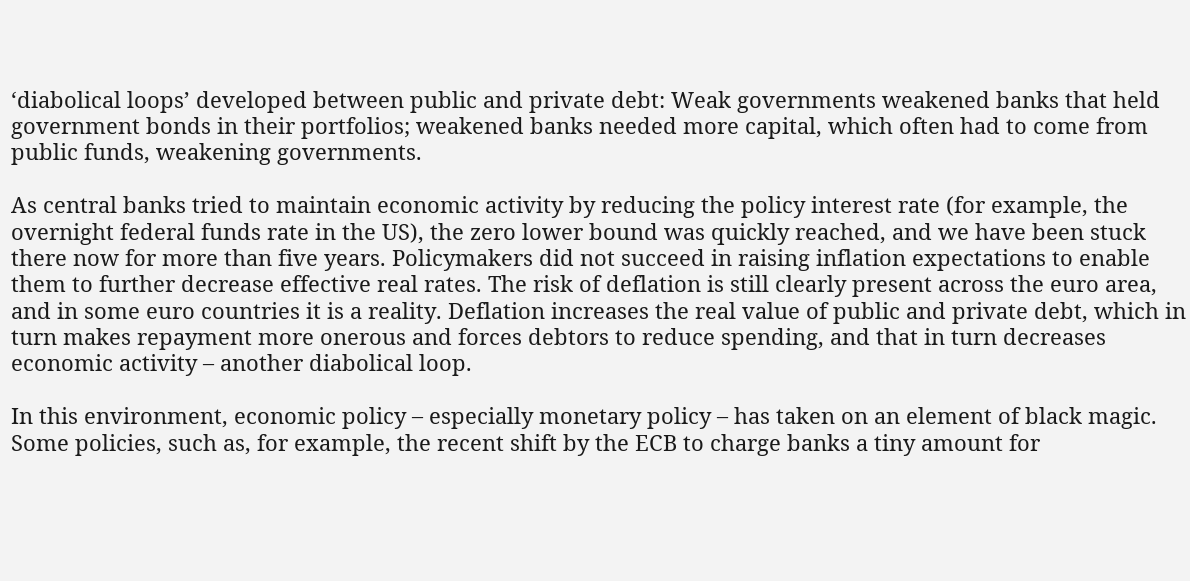‘diabolical loops’ developed between public and private debt: Weak governments weakened banks that held government bonds in their portfolios; weakened banks needed more capital, which often had to come from public funds, weakening governments.

As central banks tried to maintain economic activity by reducing the policy interest rate (for example, the overnight federal funds rate in the US), the zero lower bound was quickly reached, and we have been stuck there now for more than five years. Policymakers did not succeed in raising inflation expectations to enable them to further decrease effective real rates. The risk of deflation is still clearly present across the euro area, and in some euro countries it is a reality. Deflation increases the real value of public and private debt, which in turn makes repayment more onerous and forces debtors to reduce spending, and that in turn decreases economic activity – another diabolical loop.

In this environment, economic policy – especially monetary policy – has taken on an element of black magic. Some policies, such as, for example, the recent shift by the ECB to charge banks a tiny amount for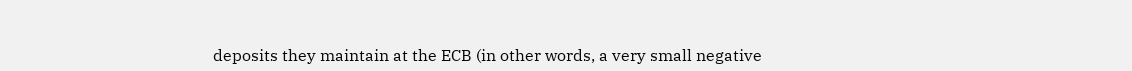deposits they maintain at the ECB (in other words, a very small negative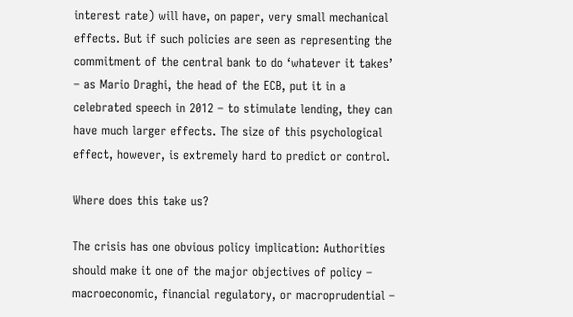interest rate) will have, on paper, very small mechanical effects. But if such policies are seen as representing the commitment of the central bank to do ‘whatever it takes’ – as Mario Draghi, the head of the ECB, put it in a celebrated speech in 2012 – to stimulate lending, they can have much larger effects. The size of this psychological effect, however, is extremely hard to predict or control.

Where does this take us?

The crisis has one obvious policy implication: Authorities should make it one of the major objectives of policy – macroeconomic, financial regulatory, or macroprudential –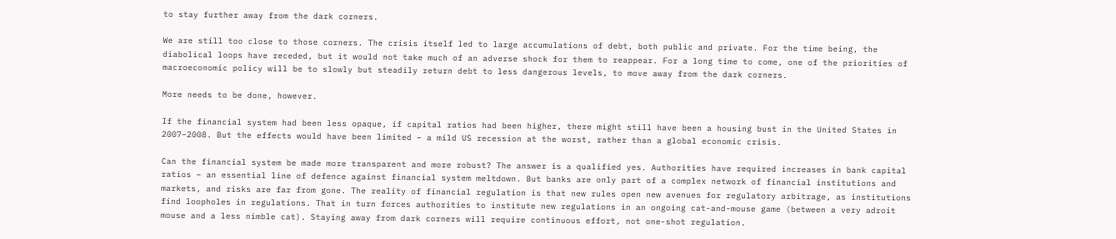to stay further away from the dark corners.

We are still too close to those corners. The crisis itself led to large accumulations of debt, both public and private. For the time being, the diabolical loops have receded, but it would not take much of an adverse shock for them to reappear. For a long time to come, one of the priorities of macroeconomic policy will be to slowly but steadily return debt to less dangerous levels, to move away from the dark corners.

More needs to be done, however.

If the financial system had been less opaque, if capital ratios had been higher, there might still have been a housing bust in the United States in 2007–2008. But the effects would have been limited – a mild US recession at the worst, rather than a global economic crisis.

Can the financial system be made more transparent and more robust? The answer is a qualified yes. Authorities have required increases in bank capital ratios – an essential line of defence against financial system meltdown. But banks are only part of a complex network of financial institutions and markets, and risks are far from gone. The reality of financial regulation is that new rules open new avenues for regulatory arbitrage, as institutions find loopholes in regulations. That in turn forces authorities to institute new regulations in an ongoing cat-and-mouse game (between a very adroit mouse and a less nimble cat). Staying away from dark corners will require continuous effort, not one-shot regulation.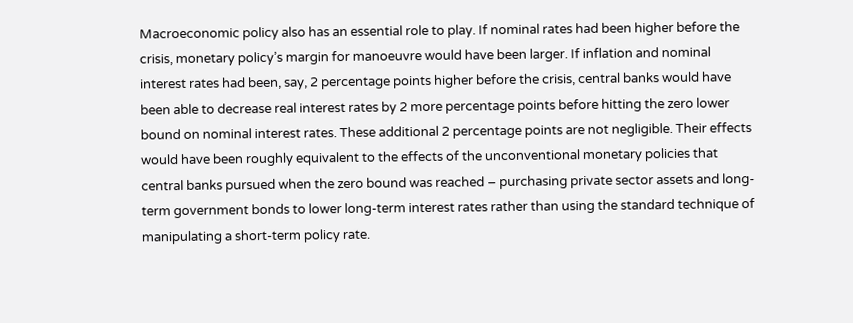Macroeconomic policy also has an essential role to play. If nominal rates had been higher before the crisis, monetary policy’s margin for manoeuvre would have been larger. If inflation and nominal interest rates had been, say, 2 percentage points higher before the crisis, central banks would have been able to decrease real interest rates by 2 more percentage points before hitting the zero lower bound on nominal interest rates. These additional 2 percentage points are not negligible. Their effects would have been roughly equivalent to the effects of the unconventional monetary policies that central banks pursued when the zero bound was reached – purchasing private sector assets and long-term government bonds to lower long-term interest rates rather than using the standard technique of manipulating a short-term policy rate.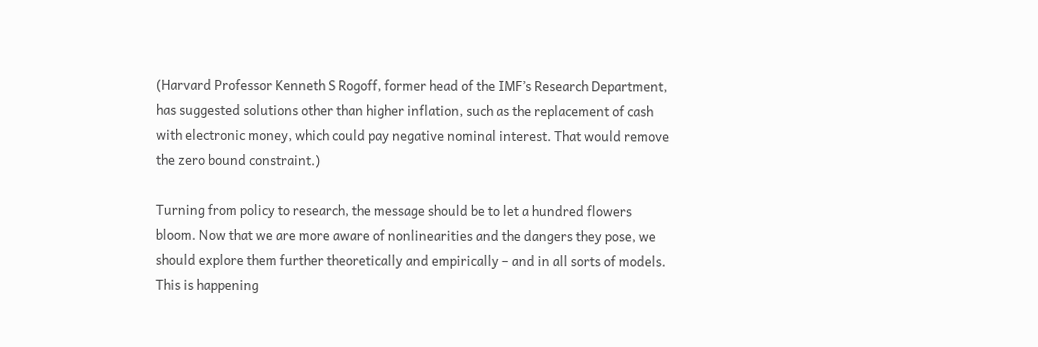(Harvard Professor Kenneth S Rogoff, former head of the IMF’s Research Department, has suggested solutions other than higher inflation, such as the replacement of cash with electronic money, which could pay negative nominal interest. That would remove the zero bound constraint.)

Turning from policy to research, the message should be to let a hundred flowers bloom. Now that we are more aware of nonlinearities and the dangers they pose, we should explore them further theoretically and empirically – and in all sorts of models. This is happening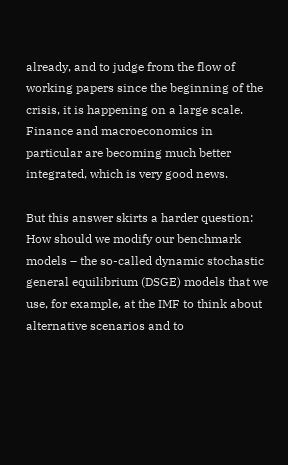already, and to judge from the flow of working papers since the beginning of the crisis, it is happening on a large scale. Finance and macroeconomics in particular are becoming much better integrated, which is very good news.

But this answer skirts a harder question: How should we modify our benchmark models – the so-called dynamic stochastic general equilibrium (DSGE) models that we use, for example, at the IMF to think about alternative scenarios and to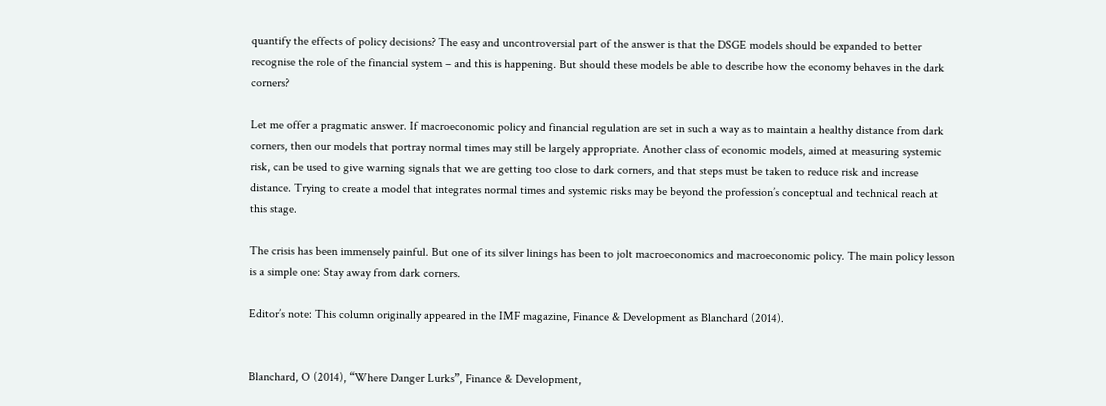quantify the effects of policy decisions? The easy and uncontroversial part of the answer is that the DSGE models should be expanded to better recognise the role of the financial system – and this is happening. But should these models be able to describe how the economy behaves in the dark corners?

Let me offer a pragmatic answer. If macroeconomic policy and financial regulation are set in such a way as to maintain a healthy distance from dark corners, then our models that portray normal times may still be largely appropriate. Another class of economic models, aimed at measuring systemic risk, can be used to give warning signals that we are getting too close to dark corners, and that steps must be taken to reduce risk and increase distance. Trying to create a model that integrates normal times and systemic risks may be beyond the profession’s conceptual and technical reach at this stage.

The crisis has been immensely painful. But one of its silver linings has been to jolt macroeconomics and macroeconomic policy. The main policy lesson is a simple one: Stay away from dark corners.

Editor’s note: This column originally appeared in the IMF magazine, Finance & Development as Blanchard (2014).


Blanchard, O (2014), “Where Danger Lurks”, Finance & Development,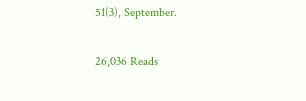51(3), September.

26,036 Reads